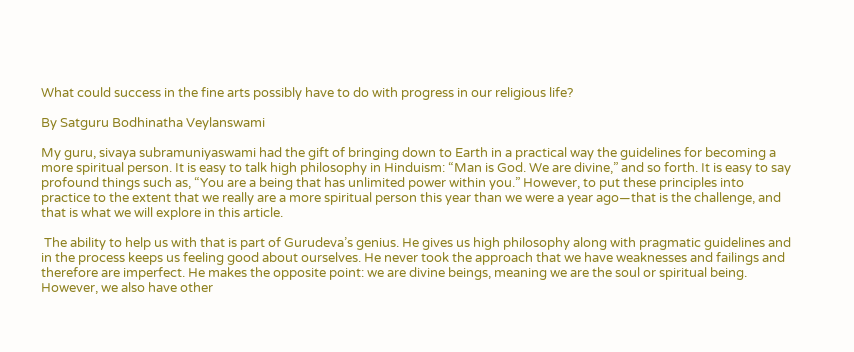What could success in the fine arts possibly have to do with progress in our religious life?

By Satguru Bodhinatha Veylanswami

My guru, sivaya subramuniyaswami had the gift of bringing down to Earth in a practical way the guidelines for becoming a more spiritual person. It is easy to talk high philosophy in Hinduism: “Man is God. We are divine,” and so forth. It is easy to say profound things such as, “You are a being that has unlimited power within you.” However, to put these principles into practice to the extent that we really are a more spiritual person this year than we were a year ago—that is the challenge, and that is what we will explore in this article.

 The ability to help us with that is part of Gurudeva’s genius. He gives us high philosophy along with pragmatic guidelines and in the process keeps us feeling good about ourselves. He never took the approach that we have weaknesses and failings and therefore are imperfect. He makes the opposite point: we are divine beings, meaning we are the soul or spiritual being. However, we also have other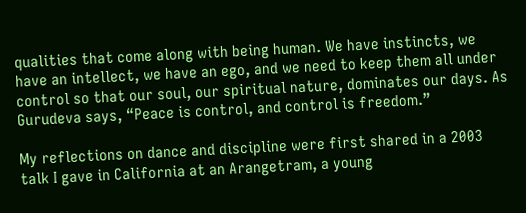qualities that come along with being human. We have instincts, we have an intellect, we have an ego, and we need to keep them all under control so that our soul, our spiritual nature, dominates our days. As Gurudeva says, “Peace is control, and control is freedom.”

My reflections on dance and discipline were first shared in a 2003 talk I gave in California at an Arangetram, a young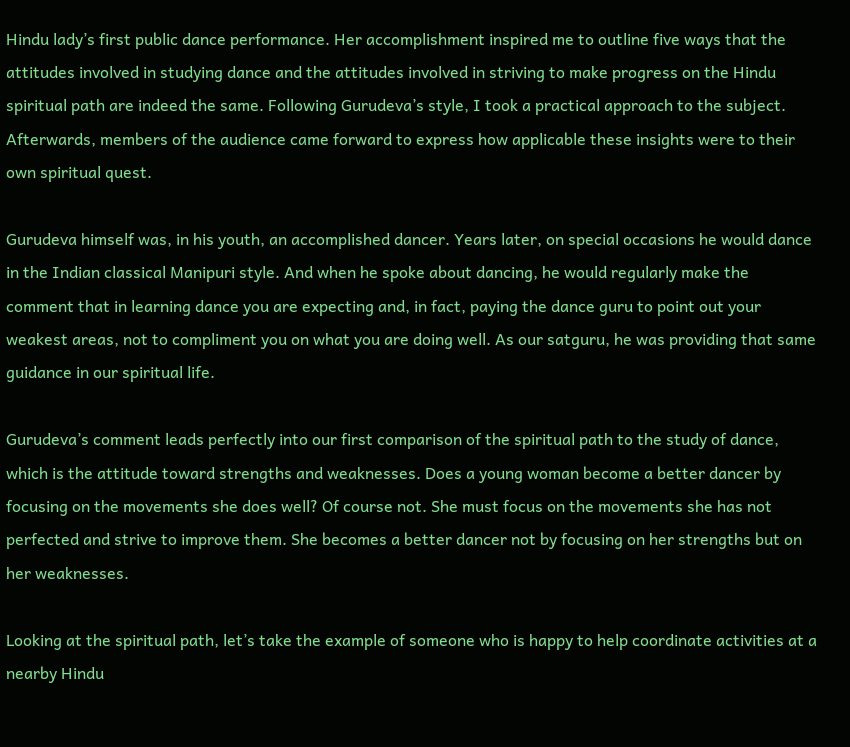Hindu lady’s first public dance performance. Her accomplishment inspired me to outline five ways that the attitudes involved in studying dance and the attitudes involved in striving to make progress on the Hindu spiritual path are indeed the same. Following Gurudeva’s style, I took a practical approach to the subject. Afterwards, members of the audience came forward to express how applicable these insights were to their own spiritual quest.

Gurudeva himself was, in his youth, an accomplished dancer. Years later, on special occasions he would dance in the Indian classical Manipuri style. And when he spoke about dancing, he would regularly make the comment that in learning dance you are expecting and, in fact, paying the dance guru to point out your weakest areas, not to compliment you on what you are doing well. As our satguru, he was providing that same guidance in our spiritual life.

Gurudeva’s comment leads perfectly into our first comparison of the spiritual path to the study of dance, which is the attitude toward strengths and weaknesses. Does a young woman become a better dancer by focusing on the movements she does well? Of course not. She must focus on the movements she has not perfected and strive to improve them. She becomes a better dancer not by focusing on her strengths but on her weaknesses.

Looking at the spiritual path, let’s take the example of someone who is happy to help coordinate activities at a nearby Hindu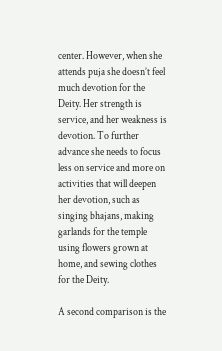center. However, when she attends puja she doesn’t feel much devotion for the Deity. Her strength is service, and her weakness is devotion. To further advance she needs to focus less on service and more on activities that will deepen her devotion, such as singing bhajans, making garlands for the temple using flowers grown at home, and sewing clothes for the Deity.

A second comparison is the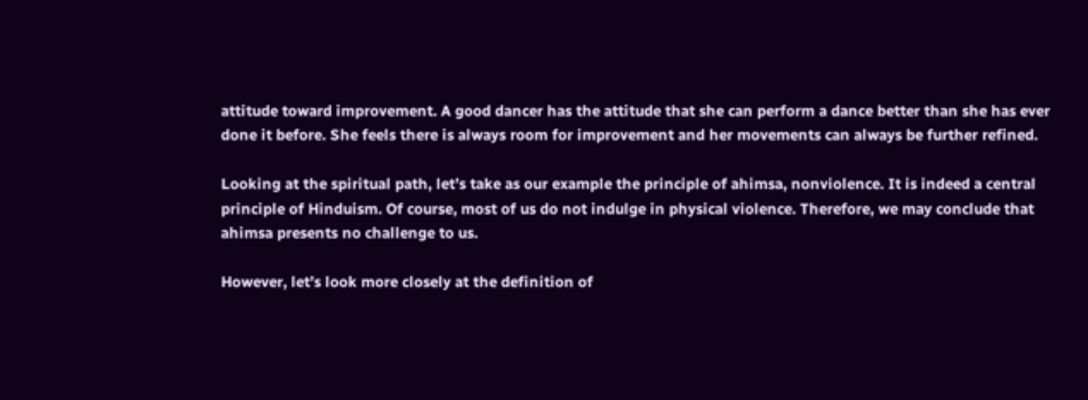attitude toward improvement. A good dancer has the attitude that she can perform a dance better than she has ever done it before. She feels there is always room for improvement and her movements can always be further refined.

Looking at the spiritual path, let’s take as our example the principle of ahimsa, nonviolence. It is indeed a central principle of Hinduism. Of course, most of us do not indulge in physical violence. Therefore, we may conclude that ahimsa presents no challenge to us.

However, let’s look more closely at the definition of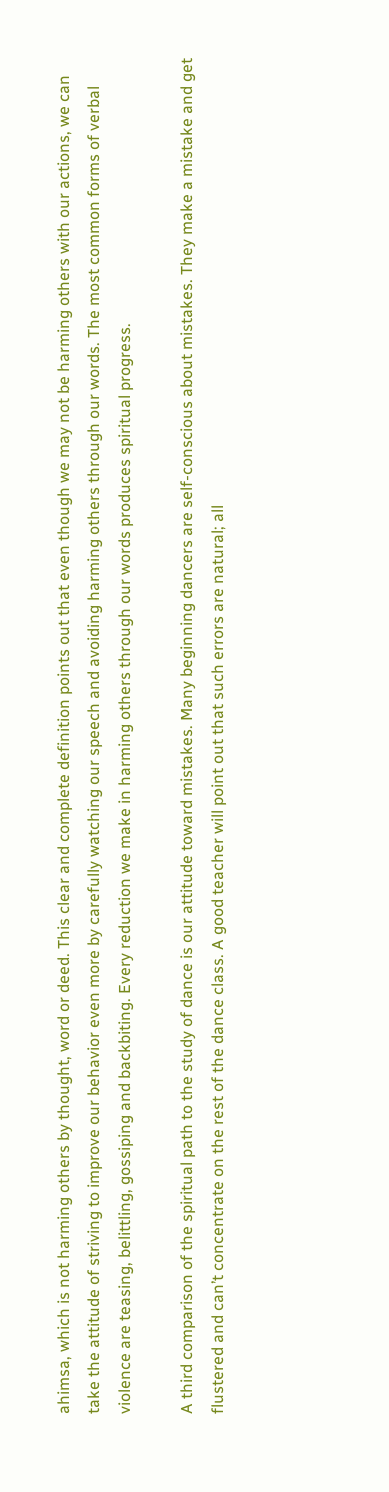ahimsa, which is not harming others by thought, word or deed. This clear and complete definition points out that even though we may not be harming others with our actions, we can take the attitude of striving to improve our behavior even more by carefully watching our speech and avoiding harming others through our words. The most common forms of verbal violence are teasing, belittling, gossiping and backbiting. Every reduction we make in harming others through our words produces spiritual progress.

A third comparison of the spiritual path to the study of dance is our attitude toward mistakes. Many beginning dancers are self-conscious about mistakes. They make a mistake and get flustered and can’t concentrate on the rest of the dance class. A good teacher will point out that such errors are natural; all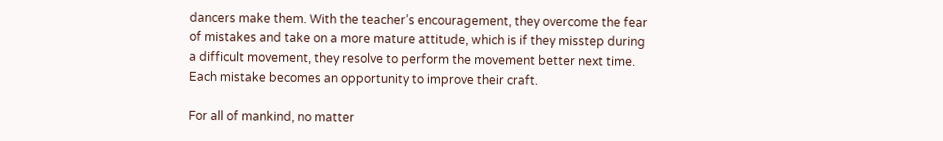dancers make them. With the teacher’s encouragement, they overcome the fear of mistakes and take on a more mature attitude, which is if they misstep during a difficult movement, they resolve to perform the movement better next time. Each mistake becomes an opportunity to improve their craft.

For all of mankind, no matter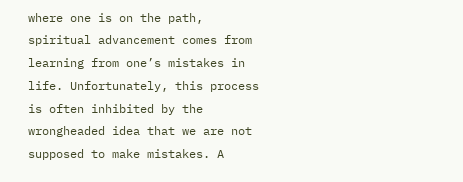where one is on the path, spiritual advancement comes from learning from one’s mistakes in life. Unfortunately, this process is often inhibited by the wrongheaded idea that we are not supposed to make mistakes. A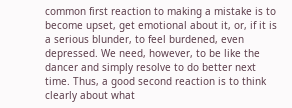common first reaction to making a mistake is to become upset, get emotional about it, or, if it is a serious blunder, to feel burdened, even depressed. We need, however, to be like the dancer and simply resolve to do better next time. Thus, a good second reaction is to think clearly about what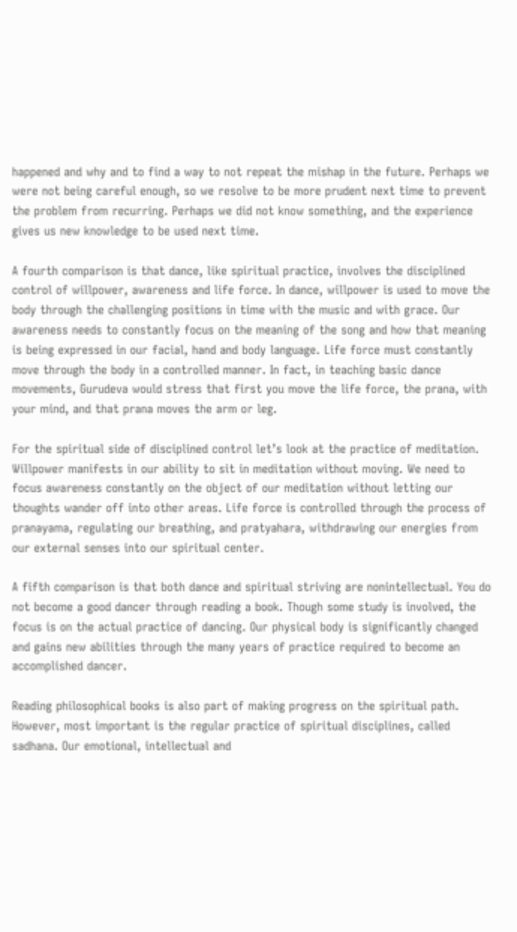happened and why and to find a way to not repeat the mishap in the future. Perhaps we were not being careful enough, so we resolve to be more prudent next time to prevent the problem from recurring. Perhaps we did not know something, and the experience gives us new knowledge to be used next time.

A fourth comparison is that dance, like spiritual practice, involves the disciplined control of willpower, awareness and life force. In dance, willpower is used to move the body through the challenging positions in time with the music and with grace. Our awareness needs to constantly focus on the meaning of the song and how that meaning is being expressed in our facial, hand and body language. Life force must constantly move through the body in a controlled manner. In fact, in teaching basic dance movements, Gurudeva would stress that first you move the life force, the prana, with your mind, and that prana moves the arm or leg.

For the spiritual side of disciplined control let’s look at the practice of meditation. Willpower manifests in our ability to sit in meditation without moving. We need to focus awareness constantly on the object of our meditation without letting our thoughts wander off into other areas. Life force is controlled through the process of pranayama, regulating our breathing, and pratyahara, withdrawing our energies from our external senses into our spiritual center.

A fifth comparison is that both dance and spiritual striving are nonintellectual. You do not become a good dancer through reading a book. Though some study is involved, the focus is on the actual practice of dancing. Our physical body is significantly changed and gains new abilities through the many years of practice required to become an accomplished dancer.

Reading philosophical books is also part of making progress on the spiritual path. However, most important is the regular practice of spiritual disciplines, called sadhana. Our emotional, intellectual and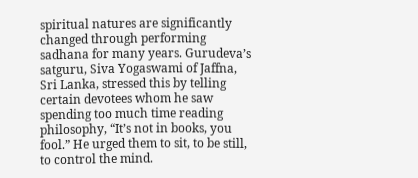spiritual natures are significantly changed through performing sadhana for many years. Gurudeva’s satguru, Siva Yogaswami of Jaffna, Sri Lanka, stressed this by telling certain devotees whom he saw spending too much time reading philosophy, “It’s not in books, you fool.” He urged them to sit, to be still, to control the mind.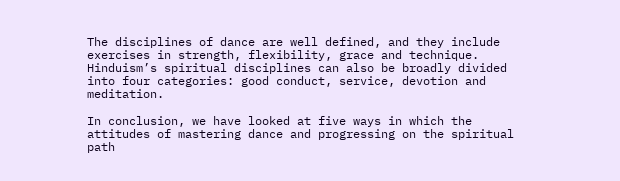The disciplines of dance are well defined, and they include exercises in strength, flexibility, grace and technique. Hinduism’s spiritual disciplines can also be broadly divided into four categories: good conduct, service, devotion and meditation.

In conclusion, we have looked at five ways in which the attitudes of mastering dance and progressing on the spiritual path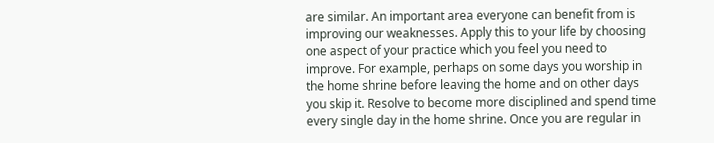are similar. An important area everyone can benefit from is improving our weaknesses. Apply this to your life by choosing one aspect of your practice which you feel you need to improve. For example, perhaps on some days you worship in the home shrine before leaving the home and on other days you skip it. Resolve to become more disciplined and spend time every single day in the home shrine. Once you are regular in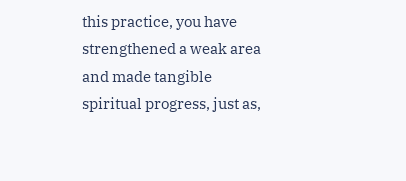this practice, you have strengthened a weak area and made tangible spiritual progress, just as,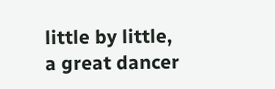little by little, a great dancer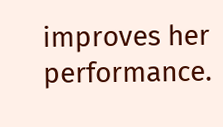improves her performance.